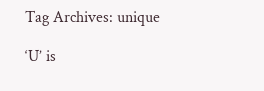Tag Archives: unique

‘U’ is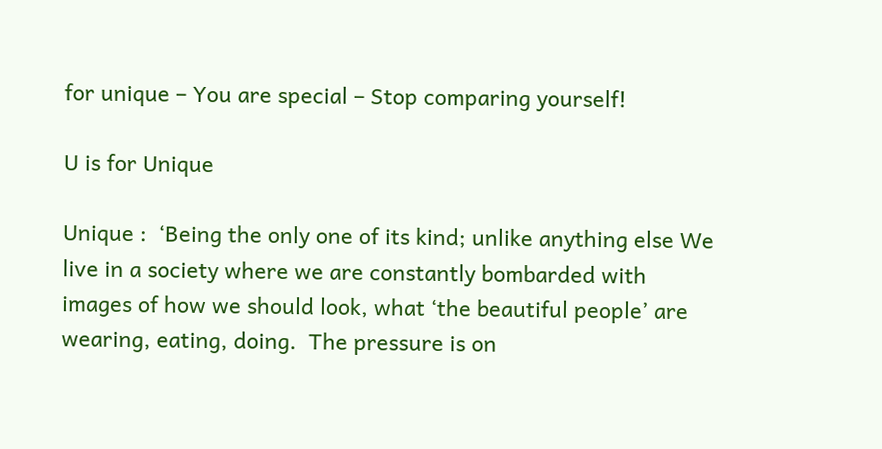for unique – You are special – Stop comparing yourself!

U is for Unique

Unique :  ‘Being the only one of its kind; unlike anything else We live in a society where we are constantly bombarded with images of how we should look, what ‘the beautiful people’ are wearing, eating, doing.  The pressure is on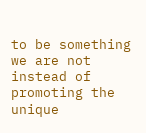to be something we are not instead of promoting the unique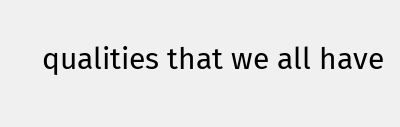qualities that we all have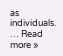as individuals.  … Read more »